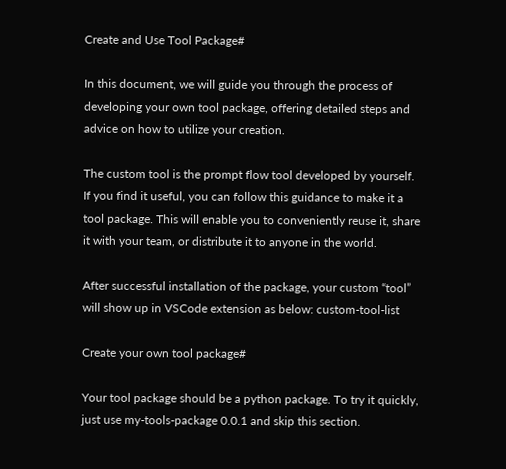Create and Use Tool Package#

In this document, we will guide you through the process of developing your own tool package, offering detailed steps and advice on how to utilize your creation.

The custom tool is the prompt flow tool developed by yourself. If you find it useful, you can follow this guidance to make it a tool package. This will enable you to conveniently reuse it, share it with your team, or distribute it to anyone in the world.

After successful installation of the package, your custom “tool” will show up in VSCode extension as below: custom-tool-list

Create your own tool package#

Your tool package should be a python package. To try it quickly, just use my-tools-package 0.0.1 and skip this section.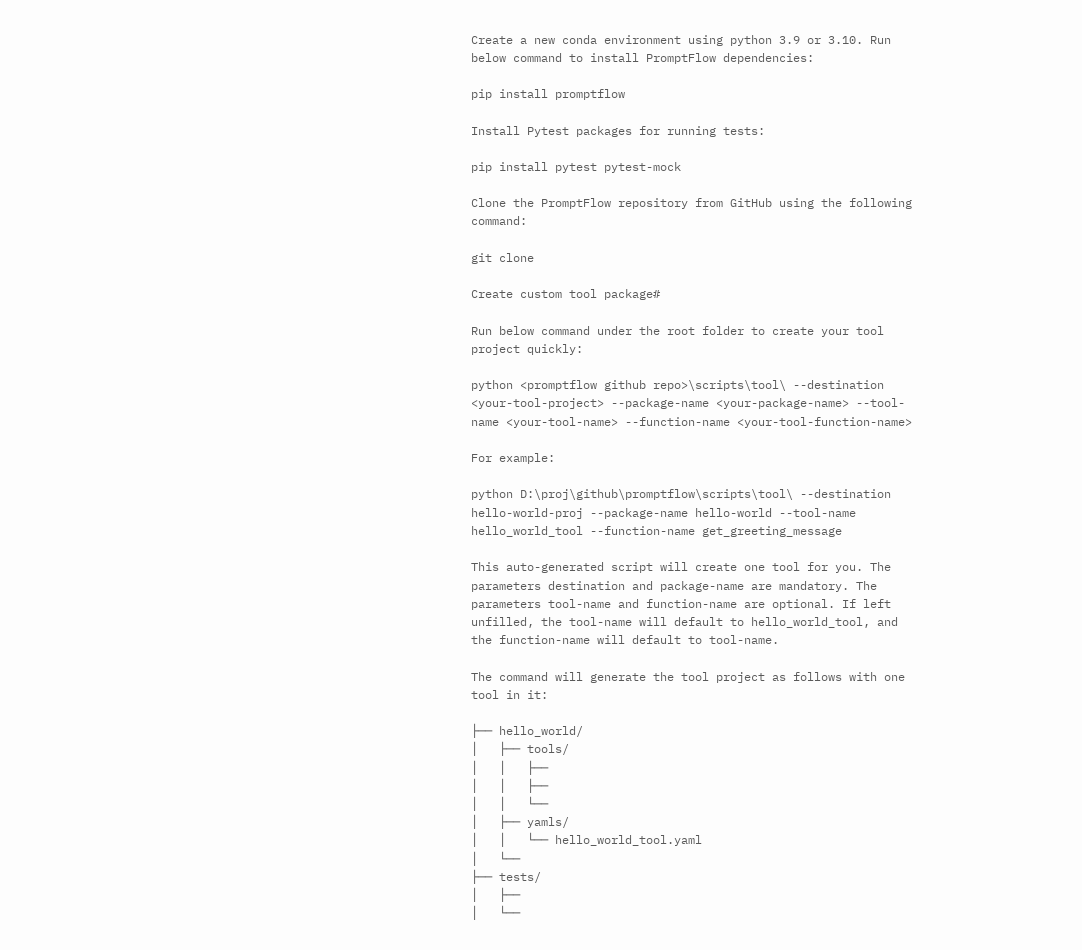Create a new conda environment using python 3.9 or 3.10. Run below command to install PromptFlow dependencies:

pip install promptflow

Install Pytest packages for running tests:

pip install pytest pytest-mock

Clone the PromptFlow repository from GitHub using the following command:

git clone

Create custom tool package#

Run below command under the root folder to create your tool project quickly:

python <promptflow github repo>\scripts\tool\ --destination <your-tool-project> --package-name <your-package-name> --tool-name <your-tool-name> --function-name <your-tool-function-name>

For example:

python D:\proj\github\promptflow\scripts\tool\ --destination hello-world-proj --package-name hello-world --tool-name hello_world_tool --function-name get_greeting_message

This auto-generated script will create one tool for you. The parameters destination and package-name are mandatory. The parameters tool-name and function-name are optional. If left unfilled, the tool-name will default to hello_world_tool, and the function-name will default to tool-name.

The command will generate the tool project as follows with one tool in it:

├── hello_world/
│   ├── tools/
│   │   ├──
│   │   ├──
│   │   └──
│   ├── yamls/
│   │   └── hello_world_tool.yaml
│   └──
├── tests/
│   ├──
│   └──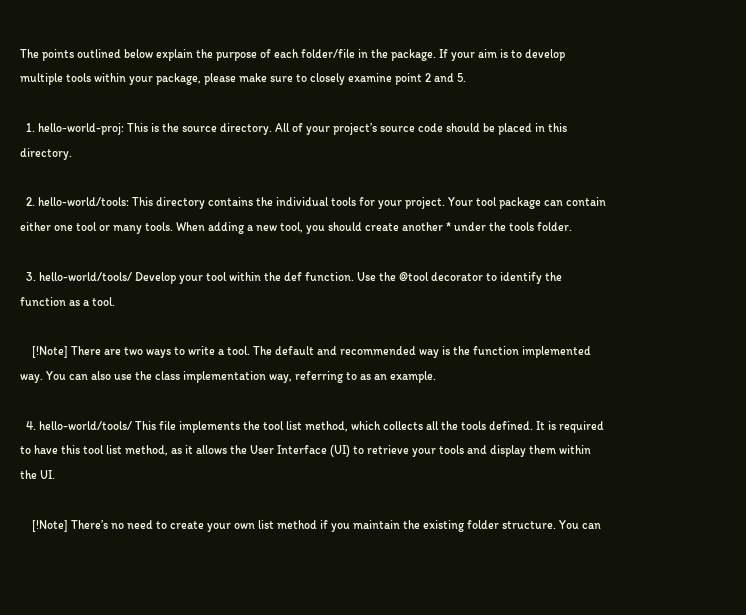The points outlined below explain the purpose of each folder/file in the package. If your aim is to develop multiple tools within your package, please make sure to closely examine point 2 and 5.

  1. hello-world-proj: This is the source directory. All of your project’s source code should be placed in this directory.

  2. hello-world/tools: This directory contains the individual tools for your project. Your tool package can contain either one tool or many tools. When adding a new tool, you should create another * under the tools folder.

  3. hello-world/tools/ Develop your tool within the def function. Use the @tool decorator to identify the function as a tool.

    [!Note] There are two ways to write a tool. The default and recommended way is the function implemented way. You can also use the class implementation way, referring to as an example.

  4. hello-world/tools/ This file implements the tool list method, which collects all the tools defined. It is required to have this tool list method, as it allows the User Interface (UI) to retrieve your tools and display them within the UI.

    [!Note] There’s no need to create your own list method if you maintain the existing folder structure. You can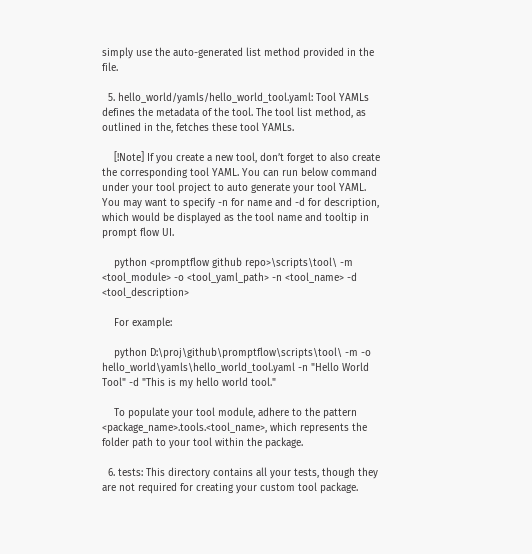simply use the auto-generated list method provided in the file.

  5. hello_world/yamls/hello_world_tool.yaml: Tool YAMLs defines the metadata of the tool. The tool list method, as outlined in the, fetches these tool YAMLs.

    [!Note] If you create a new tool, don’t forget to also create the corresponding tool YAML. You can run below command under your tool project to auto generate your tool YAML. You may want to specify -n for name and -d for description, which would be displayed as the tool name and tooltip in prompt flow UI.

    python <promptflow github repo>\scripts\tool\ -m <tool_module> -o <tool_yaml_path> -n <tool_name> -d <tool_description>

    For example:

    python D:\proj\github\promptflow\scripts\tool\ -m -o hello_world\yamls\hello_world_tool.yaml -n "Hello World Tool" -d "This is my hello world tool."

    To populate your tool module, adhere to the pattern <package_name>.tools.<tool_name>, which represents the folder path to your tool within the package.

  6. tests: This directory contains all your tests, though they are not required for creating your custom tool package.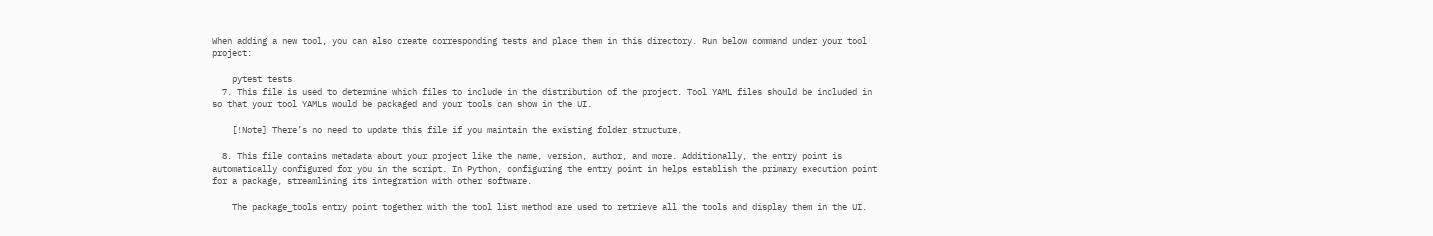When adding a new tool, you can also create corresponding tests and place them in this directory. Run below command under your tool project:

    pytest tests
  7. This file is used to determine which files to include in the distribution of the project. Tool YAML files should be included in so that your tool YAMLs would be packaged and your tools can show in the UI.

    [!Note] There’s no need to update this file if you maintain the existing folder structure.

  8. This file contains metadata about your project like the name, version, author, and more. Additionally, the entry point is automatically configured for you in the script. In Python, configuring the entry point in helps establish the primary execution point for a package, streamlining its integration with other software.

    The package_tools entry point together with the tool list method are used to retrieve all the tools and display them in the UI.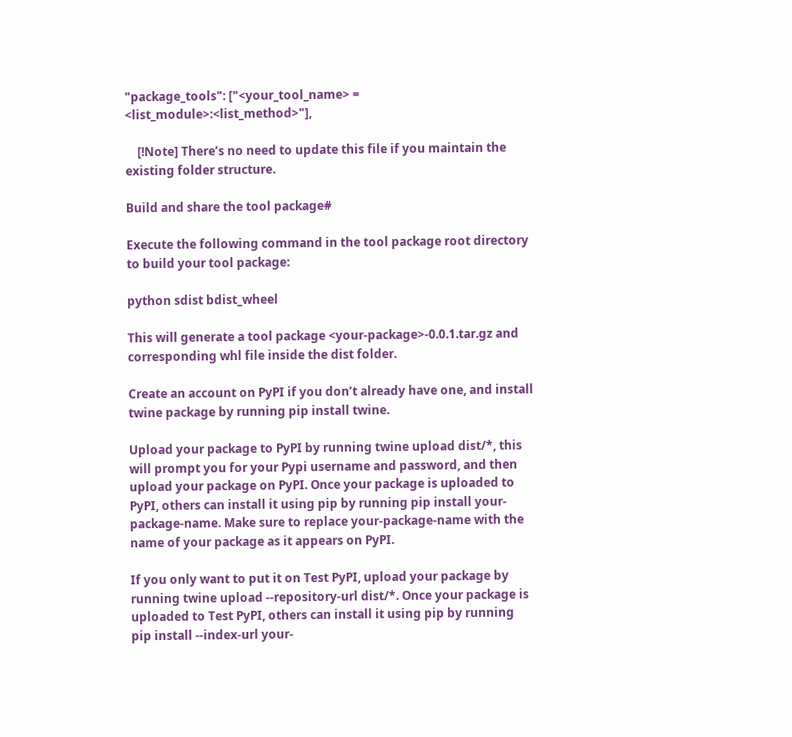"package_tools": ["<your_tool_name> = <list_module>:<list_method>"],

    [!Note] There’s no need to update this file if you maintain the existing folder structure.

Build and share the tool package#

Execute the following command in the tool package root directory to build your tool package:

python sdist bdist_wheel

This will generate a tool package <your-package>-0.0.1.tar.gz and corresponding whl file inside the dist folder.

Create an account on PyPI if you don’t already have one, and install twine package by running pip install twine.

Upload your package to PyPI by running twine upload dist/*, this will prompt you for your Pypi username and password, and then upload your package on PyPI. Once your package is uploaded to PyPI, others can install it using pip by running pip install your-package-name. Make sure to replace your-package-name with the name of your package as it appears on PyPI.

If you only want to put it on Test PyPI, upload your package by running twine upload --repository-url dist/*. Once your package is uploaded to Test PyPI, others can install it using pip by running pip install --index-url your-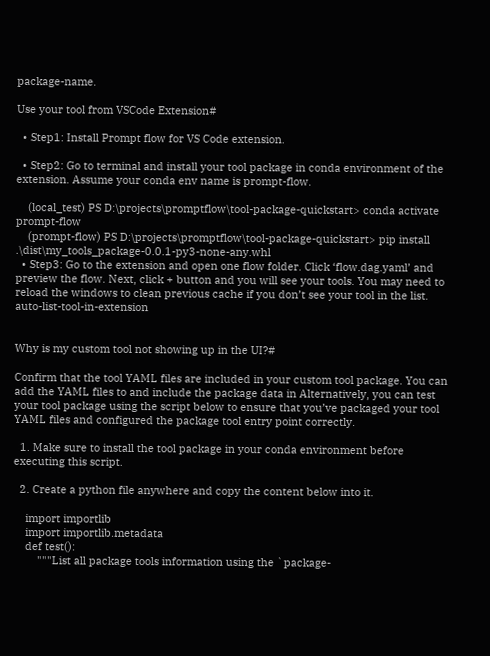package-name.

Use your tool from VSCode Extension#

  • Step1: Install Prompt flow for VS Code extension.

  • Step2: Go to terminal and install your tool package in conda environment of the extension. Assume your conda env name is prompt-flow.

    (local_test) PS D:\projects\promptflow\tool-package-quickstart> conda activate prompt-flow
    (prompt-flow) PS D:\projects\promptflow\tool-package-quickstart> pip install .\dist\my_tools_package-0.0.1-py3-none-any.whl
  • Step3: Go to the extension and open one flow folder. Click ‘flow.dag.yaml’ and preview the flow. Next, click + button and you will see your tools. You may need to reload the windows to clean previous cache if you don’t see your tool in the list. auto-list-tool-in-extension


Why is my custom tool not showing up in the UI?#

Confirm that the tool YAML files are included in your custom tool package. You can add the YAML files to and include the package data in Alternatively, you can test your tool package using the script below to ensure that you’ve packaged your tool YAML files and configured the package tool entry point correctly.

  1. Make sure to install the tool package in your conda environment before executing this script.

  2. Create a python file anywhere and copy the content below into it.

    import importlib
    import importlib.metadata
    def test():
        """List all package tools information using the `package-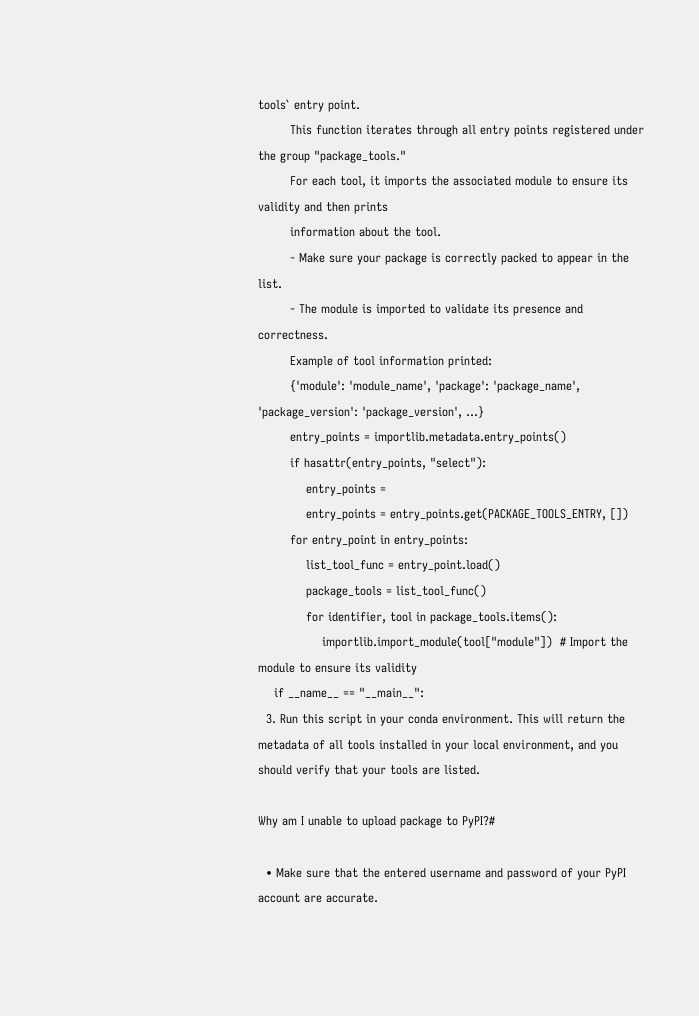tools` entry point.
        This function iterates through all entry points registered under the group "package_tools."
        For each tool, it imports the associated module to ensure its validity and then prints
        information about the tool.
        - Make sure your package is correctly packed to appear in the list.
        - The module is imported to validate its presence and correctness.
        Example of tool information printed:
        {'module': 'module_name', 'package': 'package_name', 'package_version': 'package_version', ...}
        entry_points = importlib.metadata.entry_points()
        if hasattr(entry_points, "select"):
            entry_points =
            entry_points = entry_points.get(PACKAGE_TOOLS_ENTRY, [])
        for entry_point in entry_points:
            list_tool_func = entry_point.load()
            package_tools = list_tool_func()
            for identifier, tool in package_tools.items():
                importlib.import_module(tool["module"])  # Import the module to ensure its validity
    if __name__ == "__main__":
  3. Run this script in your conda environment. This will return the metadata of all tools installed in your local environment, and you should verify that your tools are listed.

Why am I unable to upload package to PyPI?#

  • Make sure that the entered username and password of your PyPI account are accurate.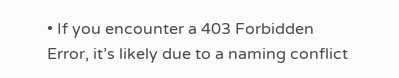• If you encounter a 403 Forbidden Error, it’s likely due to a naming conflict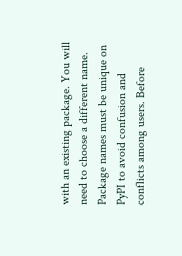with an existing package. You will need to choose a different name. Package names must be unique on PyPI to avoid confusion and conflicts among users. Before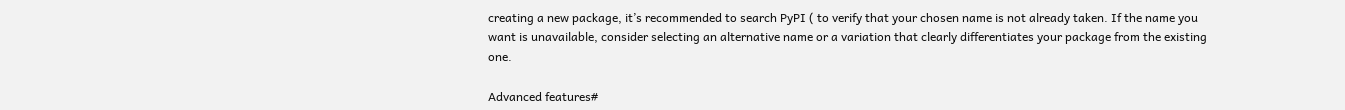creating a new package, it’s recommended to search PyPI ( to verify that your chosen name is not already taken. If the name you want is unavailable, consider selecting an alternative name or a variation that clearly differentiates your package from the existing one.

Advanced features#